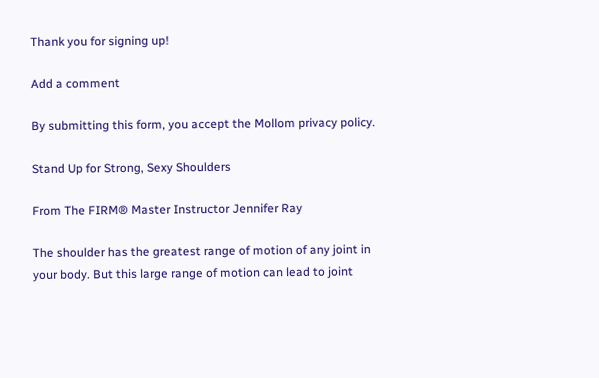Thank you for signing up!

Add a comment

By submitting this form, you accept the Mollom privacy policy.

Stand Up for Strong, Sexy Shoulders

From The FIRM® Master Instructor Jennifer Ray

The shoulder has the greatest range of motion of any joint in your body. But this large range of motion can lead to joint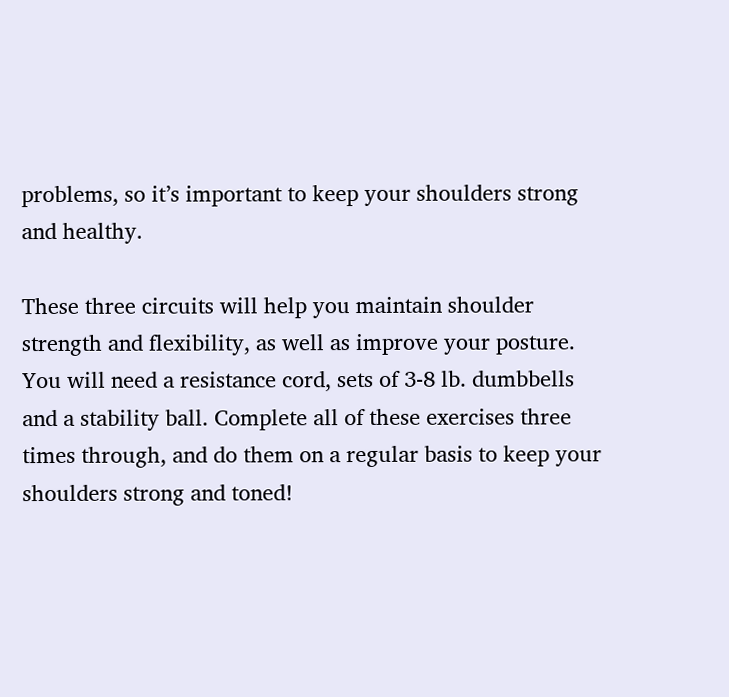problems, so it’s important to keep your shoulders strong and healthy.

These three circuits will help you maintain shoulder strength and flexibility, as well as improve your posture. You will need a resistance cord, sets of 3-8 lb. dumbbells and a stability ball. Complete all of these exercises three times through, and do them on a regular basis to keep your shoulders strong and toned!